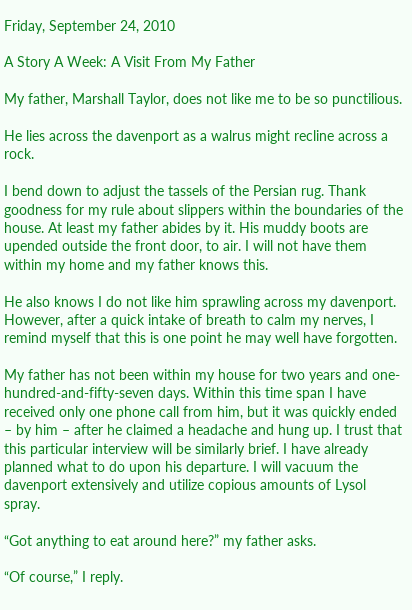Friday, September 24, 2010

A Story A Week: A Visit From My Father

My father, Marshall Taylor, does not like me to be so punctilious.

He lies across the davenport as a walrus might recline across a rock.

I bend down to adjust the tassels of the Persian rug. Thank goodness for my rule about slippers within the boundaries of the house. At least my father abides by it. His muddy boots are upended outside the front door, to air. I will not have them within my home and my father knows this.

He also knows I do not like him sprawling across my davenport. However, after a quick intake of breath to calm my nerves, I remind myself that this is one point he may well have forgotten.

My father has not been within my house for two years and one-hundred-and-fifty-seven days. Within this time span I have received only one phone call from him, but it was quickly ended – by him – after he claimed a headache and hung up. I trust that this particular interview will be similarly brief. I have already planned what to do upon his departure. I will vacuum the davenport extensively and utilize copious amounts of Lysol spray.

“Got anything to eat around here?” my father asks.

“Of course,” I reply.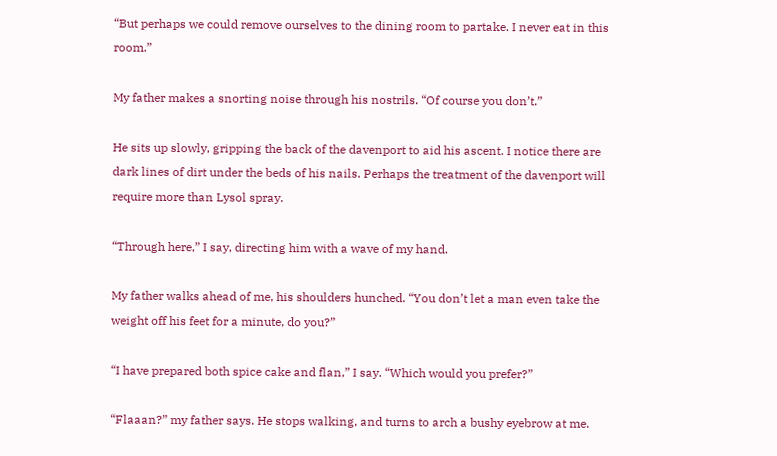“But perhaps we could remove ourselves to the dining room to partake. I never eat in this room.”

My father makes a snorting noise through his nostrils. “Of course you don’t.”

He sits up slowly, gripping the back of the davenport to aid his ascent. I notice there are dark lines of dirt under the beds of his nails. Perhaps the treatment of the davenport will require more than Lysol spray.

“Through here,” I say, directing him with a wave of my hand.

My father walks ahead of me, his shoulders hunched. “You don’t let a man even take the weight off his feet for a minute, do you?”

“I have prepared both spice cake and flan,” I say. “Which would you prefer?”

“Flaaan?” my father says. He stops walking, and turns to arch a bushy eyebrow at me.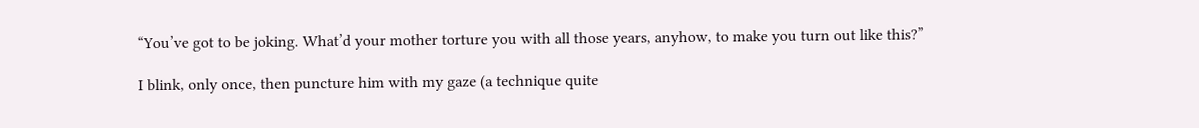“You’ve got to be joking. What’d your mother torture you with all those years, anyhow, to make you turn out like this?”

I blink, only once, then puncture him with my gaze (a technique quite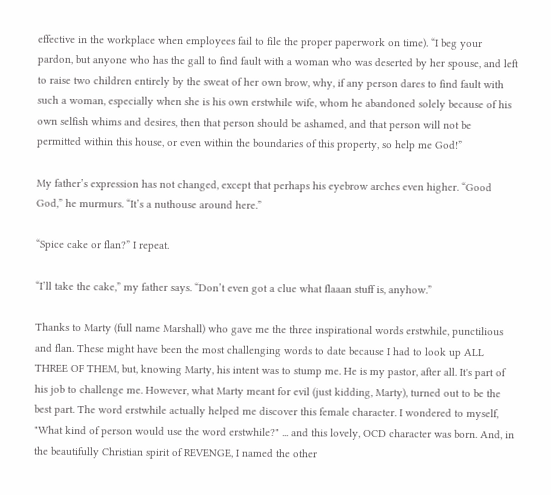effective in the workplace when employees fail to file the proper paperwork on time). “I beg your pardon, but anyone who has the gall to find fault with a woman who was deserted by her spouse, and left to raise two children entirely by the sweat of her own brow, why, if any person dares to find fault with such a woman, especially when she is his own erstwhile wife, whom he abandoned solely because of his own selfish whims and desires, then that person should be ashamed, and that person will not be permitted within this house, or even within the boundaries of this property, so help me God!”

My father’s expression has not changed, except that perhaps his eyebrow arches even higher. “Good God,” he murmurs. “It’s a nuthouse around here.”

“Spice cake or flan?” I repeat.

“I’ll take the cake,” my father says. “Don’t even got a clue what flaaan stuff is, anyhow.”

Thanks to Marty (full name Marshall) who gave me the three inspirational words erstwhile, punctilious and flan. These might have been the most challenging words to date because I had to look up ALL THREE OF THEM, but, knowing Marty, his intent was to stump me. He is my pastor, after all. It's part of his job to challenge me. However, what Marty meant for evil (just kidding, Marty), turned out to be the best part. The word erstwhile actually helped me discover this female character. I wondered to myself, "What kind of person would use the word erstwhile?" ... and this lovely, OCD character was born. And, in the beautifully Christian spirit of REVENGE, I named the other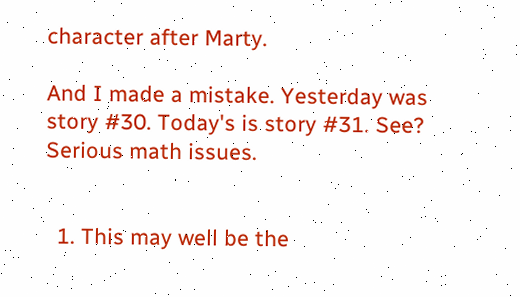character after Marty.

And I made a mistake. Yesterday was story #30. Today's is story #31. See? Serious math issues.


  1. This may well be the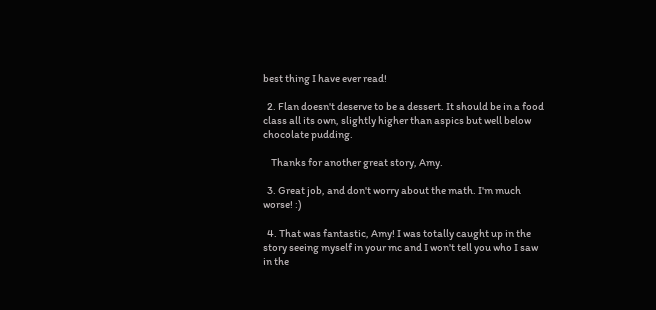best thing I have ever read!

  2. Flan doesn't deserve to be a dessert. It should be in a food class all its own, slightly higher than aspics but well below chocolate pudding.

    Thanks for another great story, Amy.

  3. Great job, and don't worry about the math. I'm much worse! :)

  4. That was fantastic, Amy! I was totally caught up in the story seeing myself in your mc and I won't tell you who I saw in the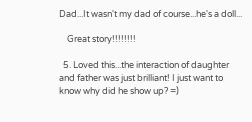Dad...It wasn't my dad of course...he's a doll...

    Great story!!!!!!!!

  5. Loved this...the interaction of daughter and father was just brilliant! I just want to know why did he show up? =)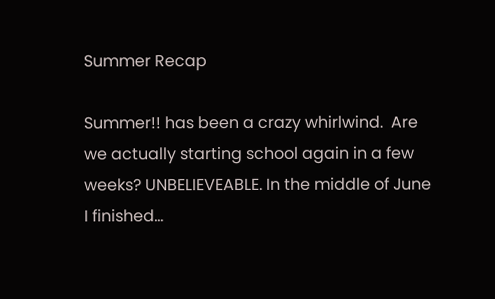Summer Recap

Summer!! has been a crazy whirlwind.  Are we actually starting school again in a few weeks? UNBELIEVEABLE. In the middle of June I finished...